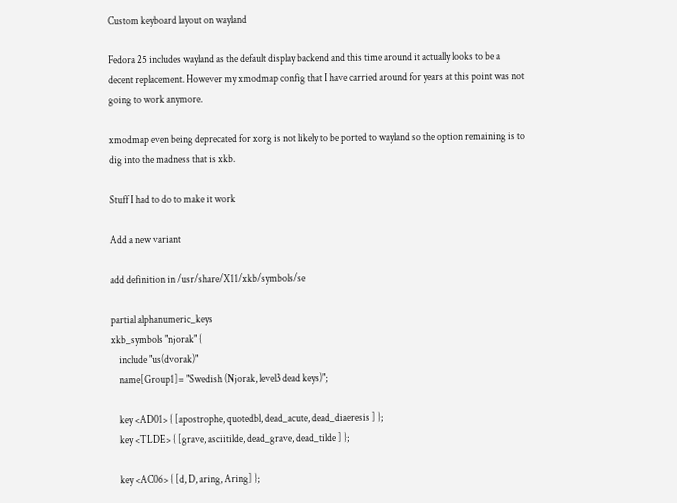Custom keyboard layout on wayland

Fedora 25 includes wayland as the default display backend and this time around it actually looks to be a decent replacement. However my xmodmap config that I have carried around for years at this point was not going to work anymore.

xmodmap even being deprecated for xorg is not likely to be ported to wayland so the option remaining is to dig into the madness that is xkb.

Stuff I had to do to make it work

Add a new variant

add definition in /usr/share/X11/xkb/symbols/se

partial alphanumeric_keys
xkb_symbols "njorak" {
    include "us(dvorak)"
    name[Group1]= "Swedish (Njorak, level3 dead keys)";

    key <AD01> { [apostrophe, quotedbl, dead_acute, dead_diaeresis ] };
    key <TLDE> { [grave, asciitilde, dead_grave, dead_tilde ] };

    key <AC06> { [d, D, aring, Aring] };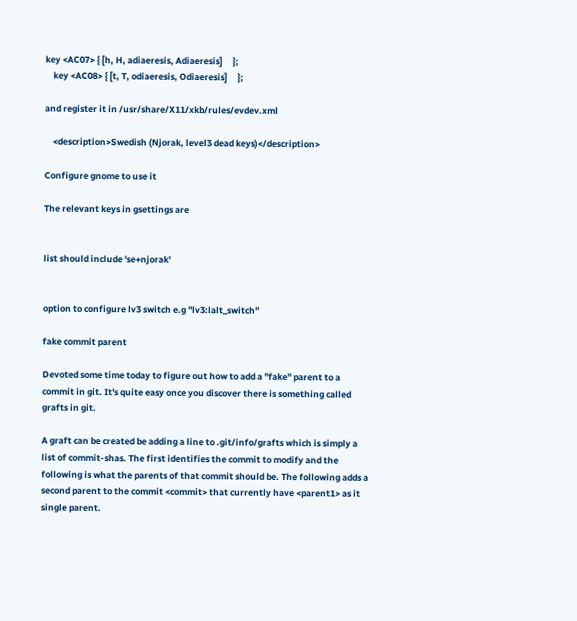key <AC07> { [h, H, adiaeresis, Adiaeresis]     };
    key <AC08> { [t, T, odiaeresis, Odiaeresis]     };

and register it in /usr/share/X11/xkb/rules/evdev.xml

    <description>Swedish (Njorak, level3 dead keys)</description>

Configure gnome to use it

The relevant keys in gsettings are


list should include 'se+njorak'


option to configure lv3 switch e.g "lv3:lalt_switch"

fake commit parent

Devoted some time today to figure out how to add a "fake" parent to a commit in git. It's quite easy once you discover there is something called grafts in git.

A graft can be created be adding a line to .git/info/grafts which is simply a list of commit-shas. The first identifies the commit to modify and the following is what the parents of that commit should be. The following adds a second parent to the commit <commit> that currently have <parent1> as it single parent.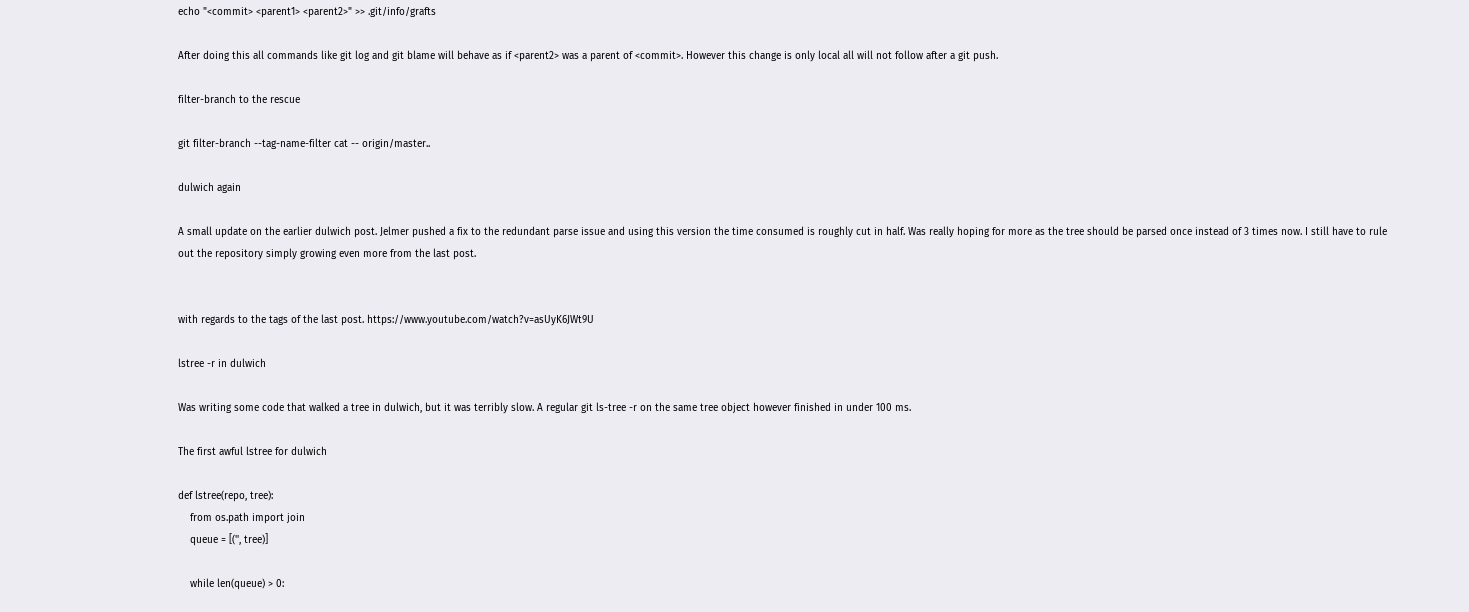echo "<commit> <parent1> <parent2>" >> .git/info/grafts

After doing this all commands like git log and git blame will behave as if <parent2> was a parent of <commit>. However this change is only local all will not follow after a git push.

filter-branch to the rescue

git filter-branch --tag-name-filter cat -- origin/master..

dulwich again

A small update on the earlier dulwich post. Jelmer pushed a fix to the redundant parse issue and using this version the time consumed is roughly cut in half. Was really hoping for more as the tree should be parsed once instead of 3 times now. I still have to rule out the repository simply growing even more from the last post.


with regards to the tags of the last post. https://www.youtube.com/watch?v=asUyK6JWt9U

lstree -r in dulwich

Was writing some code that walked a tree in dulwich, but it was terribly slow. A regular git ls-tree -r on the same tree object however finished in under 100 ms.

The first awful lstree for dulwich

def lstree(repo, tree):
    from os.path import join
    queue = [('', tree)]

    while len(queue) > 0: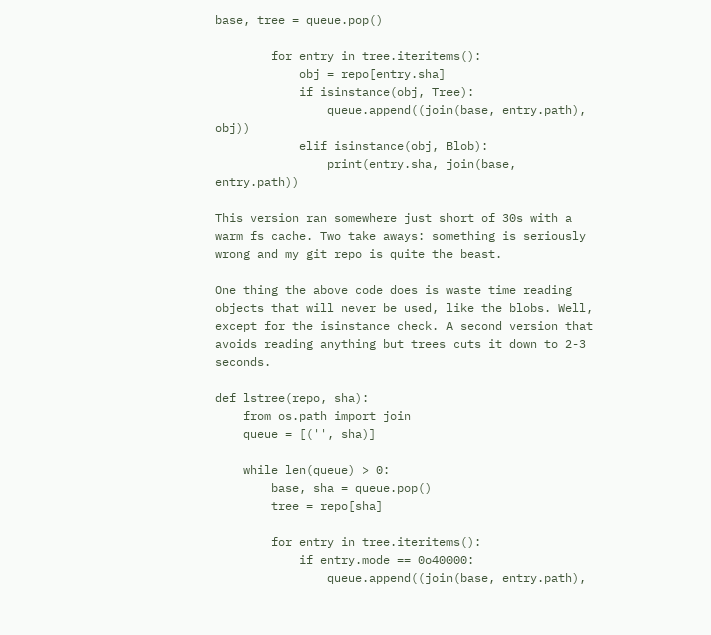base, tree = queue.pop()

        for entry in tree.iteritems():
            obj = repo[entry.sha]
            if isinstance(obj, Tree):
                queue.append((join(base, entry.path), obj))
            elif isinstance(obj, Blob):
                print(entry.sha, join(base, entry.path))

This version ran somewhere just short of 30s with a warm fs cache. Two take aways: something is seriously wrong and my git repo is quite the beast.

One thing the above code does is waste time reading objects that will never be used, like the blobs. Well, except for the isinstance check. A second version that avoids reading anything but trees cuts it down to 2-3 seconds.

def lstree(repo, sha):
    from os.path import join
    queue = [('', sha)]

    while len(queue) > 0:
        base, sha = queue.pop()
        tree = repo[sha]

        for entry in tree.iteritems():
            if entry.mode == 0o40000:
                queue.append((join(base, entry.path),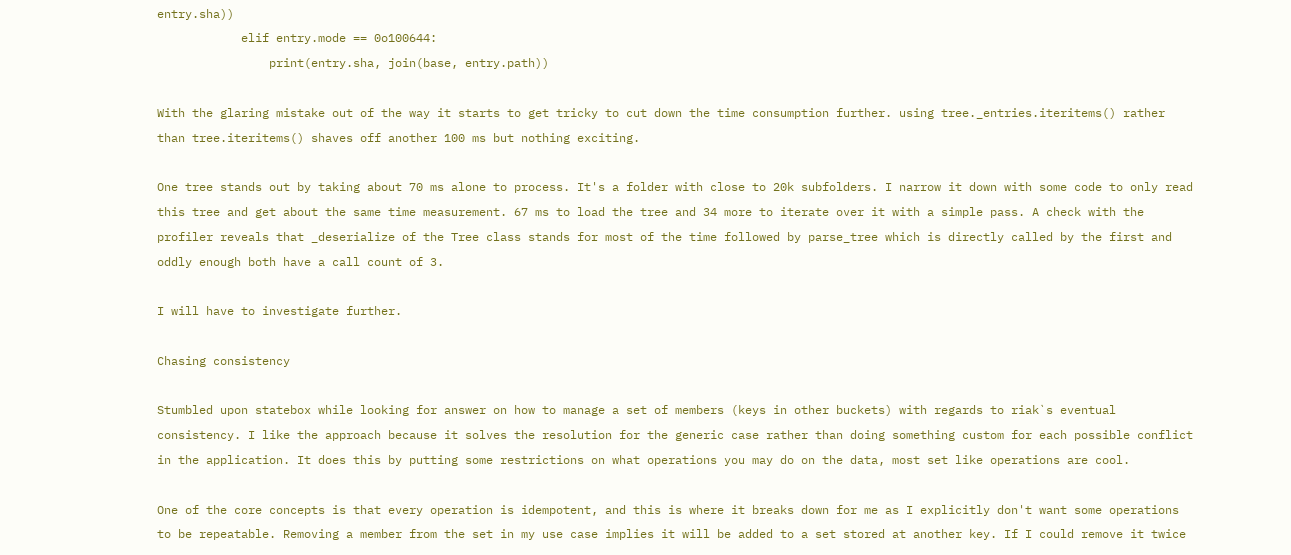entry.sha))
            elif entry.mode == 0o100644:
                print(entry.sha, join(base, entry.path))

With the glaring mistake out of the way it starts to get tricky to cut down the time consumption further. using tree._entries.iteritems() rather than tree.iteritems() shaves off another 100 ms but nothing exciting.

One tree stands out by taking about 70 ms alone to process. It's a folder with close to 20k subfolders. I narrow it down with some code to only read this tree and get about the same time measurement. 67 ms to load the tree and 34 more to iterate over it with a simple pass. A check with the profiler reveals that _deserialize of the Tree class stands for most of the time followed by parse_tree which is directly called by the first and oddly enough both have a call count of 3.

I will have to investigate further.

Chasing consistency

Stumbled upon statebox while looking for answer on how to manage a set of members (keys in other buckets) with regards to riak`s eventual consistency. I like the approach because it solves the resolution for the generic case rather than doing something custom for each possible conflict in the application. It does this by putting some restrictions on what operations you may do on the data, most set like operations are cool.

One of the core concepts is that every operation is idempotent, and this is where it breaks down for me as I explicitly don't want some operations to be repeatable. Removing a member from the set in my use case implies it will be added to a set stored at another key. If I could remove it twice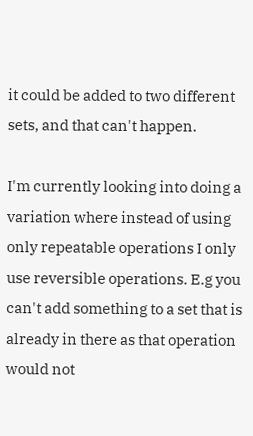it could be added to two different sets, and that can't happen.

I'm currently looking into doing a variation where instead of using only repeatable operations I only use reversible operations. E.g you can't add something to a set that is already in there as that operation would not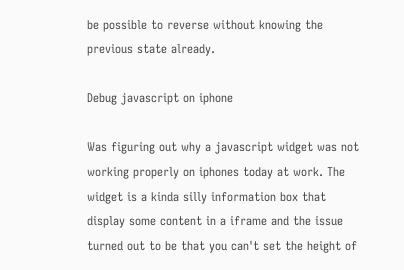be possible to reverse without knowing the previous state already.

Debug javascript on iphone

Was figuring out why a javascript widget was not working properly on iphones today at work. The widget is a kinda silly information box that display some content in a iframe and the issue turned out to be that you can't set the height of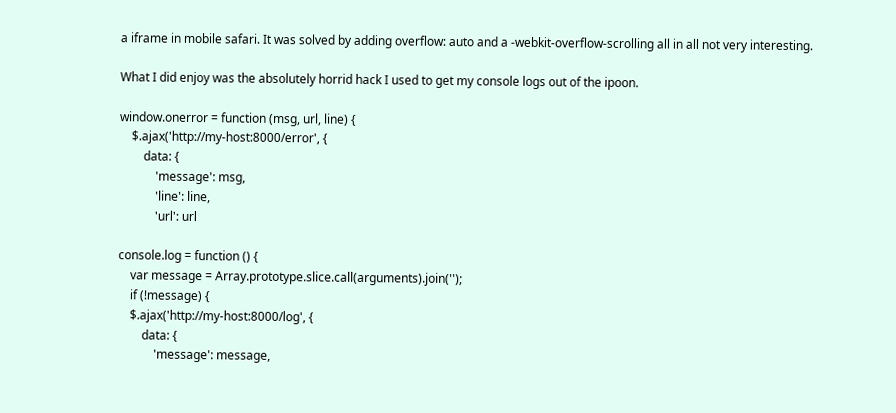a iframe in mobile safari. It was solved by adding overflow: auto and a -webkit-overflow-scrolling all in all not very interesting.

What I did enjoy was the absolutely horrid hack I used to get my console logs out of the ipoon.

window.onerror = function (msg, url, line) {
    $.ajax('http://my-host:8000/error', {
        data: {
            'message': msg,
            'line': line,
            'url': url

console.log = function () {
    var message = Array.prototype.slice.call(arguments).join('');
    if (!message) {
    $.ajax('http://my-host:8000/log', {
        data: {
            'message': message,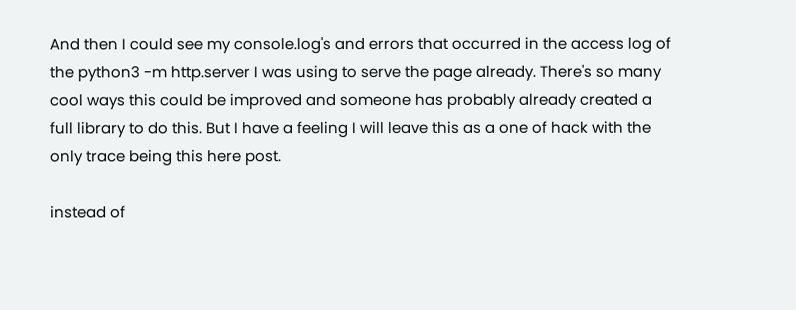And then I could see my console.log's and errors that occurred in the access log of the python3 -m http.server I was using to serve the page already. There's so many cool ways this could be improved and someone has probably already created a full library to do this. But I have a feeling I will leave this as a one of hack with the only trace being this here post.

instead of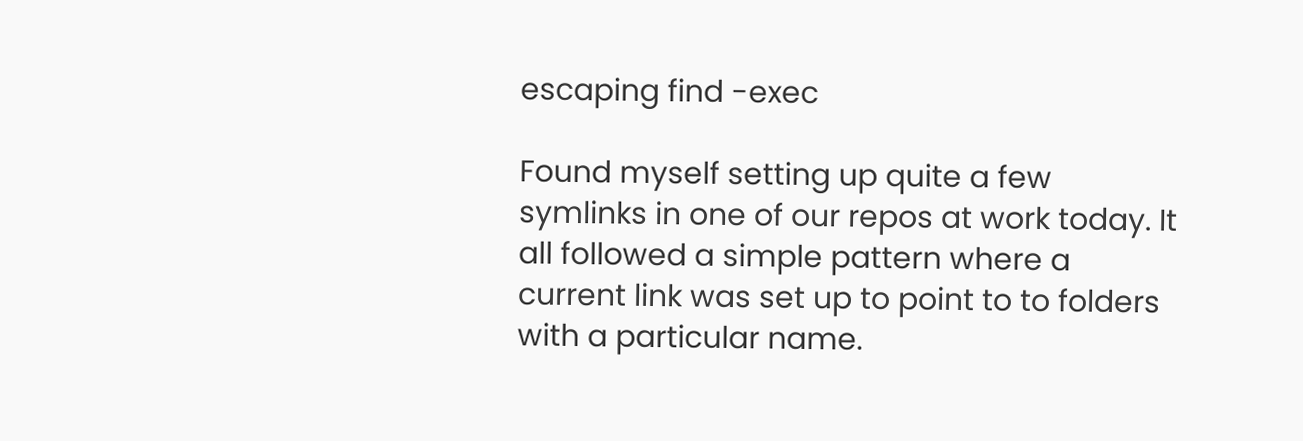escaping find -exec

Found myself setting up quite a few symlinks in one of our repos at work today. It all followed a simple pattern where a current link was set up to point to to folders with a particular name.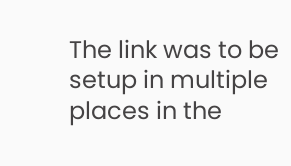The link was to be setup in multiple places in the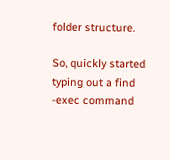folder structure.

So, quickly started typing out a find -exec command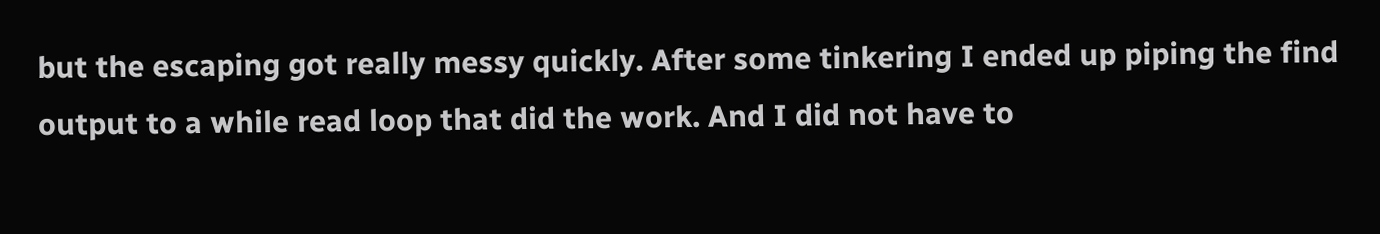but the escaping got really messy quickly. After some tinkering I ended up piping the find output to a while read loop that did the work. And I did not have to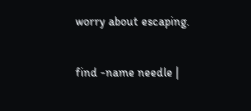worry about escaping.

find -name needle |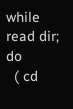while read dir; do
  ( cd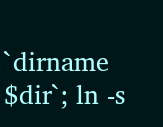`dirname $dir`; ln -s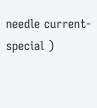needle current-special )